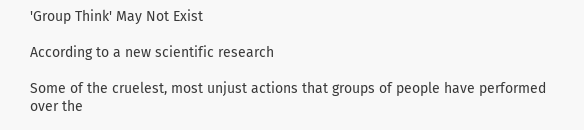'Group Think' May Not Exist

According to a new scientific research

Some of the cruelest, most unjust actions that groups of people have performed over the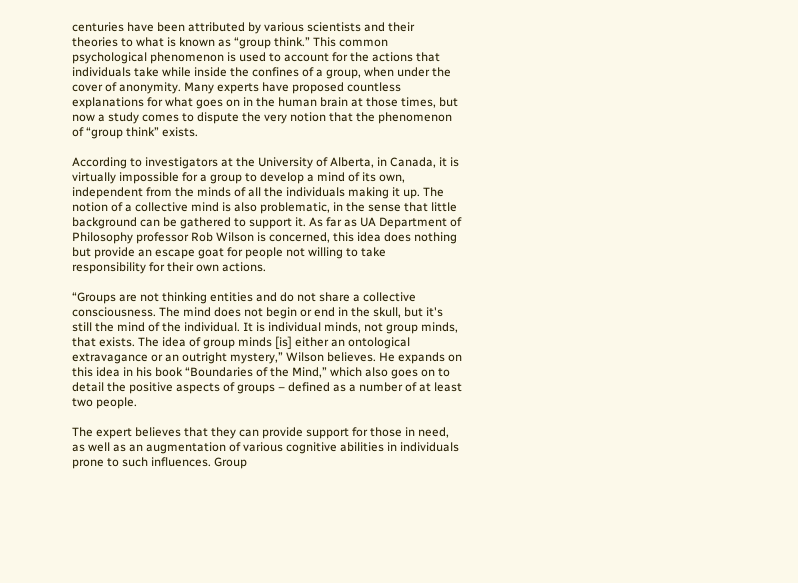centuries have been attributed by various scientists and their theories to what is known as “group think.” This common psychological phenomenon is used to account for the actions that individuals take while inside the confines of a group, when under the cover of anonymity. Many experts have proposed countless explanations for what goes on in the human brain at those times, but now a study comes to dispute the very notion that the phenomenon of “group think” exists.

According to investigators at the University of Alberta, in Canada, it is virtually impossible for a group to develop a mind of its own, independent from the minds of all the individuals making it up. The notion of a collective mind is also problematic, in the sense that little background can be gathered to support it. As far as UA Department of Philosophy professor Rob Wilson is concerned, this idea does nothing but provide an escape goat for people not willing to take responsibility for their own actions.

“Groups are not thinking entities and do not share a collective consciousness. The mind does not begin or end in the skull, but it's still the mind of the individual. It is individual minds, not group minds, that exists. The idea of group minds [is] either an ontological extravagance or an outright mystery,” Wilson believes. He expands on this idea in his book “Boundaries of the Mind,” which also goes on to detail the positive aspects of groups – defined as a number of at least two people.

The expert believes that they can provide support for those in need, as well as an augmentation of various cognitive abilities in individuals prone to such influences. Group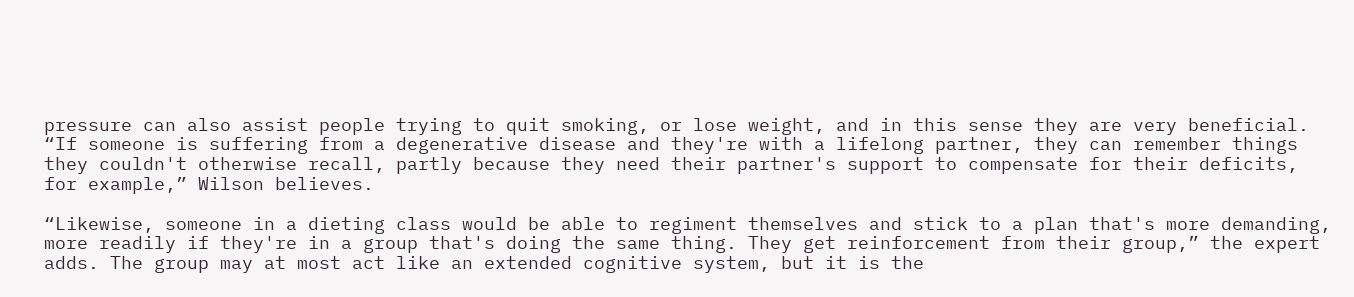pressure can also assist people trying to quit smoking, or lose weight, and in this sense they are very beneficial. “If someone is suffering from a degenerative disease and they're with a lifelong partner, they can remember things they couldn't otherwise recall, partly because they need their partner's support to compensate for their deficits, for example,” Wilson believes.

“Likewise, someone in a dieting class would be able to regiment themselves and stick to a plan that's more demanding, more readily if they're in a group that's doing the same thing. They get reinforcement from their group,” the expert adds. The group may at most act like an extended cognitive system, but it is the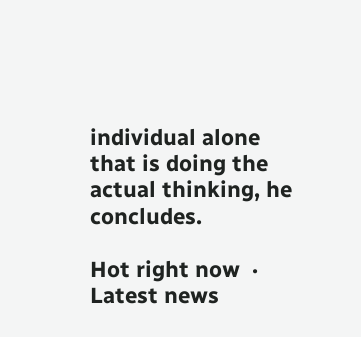individual alone that is doing the actual thinking, he concludes.

Hot right now  ·  Latest news